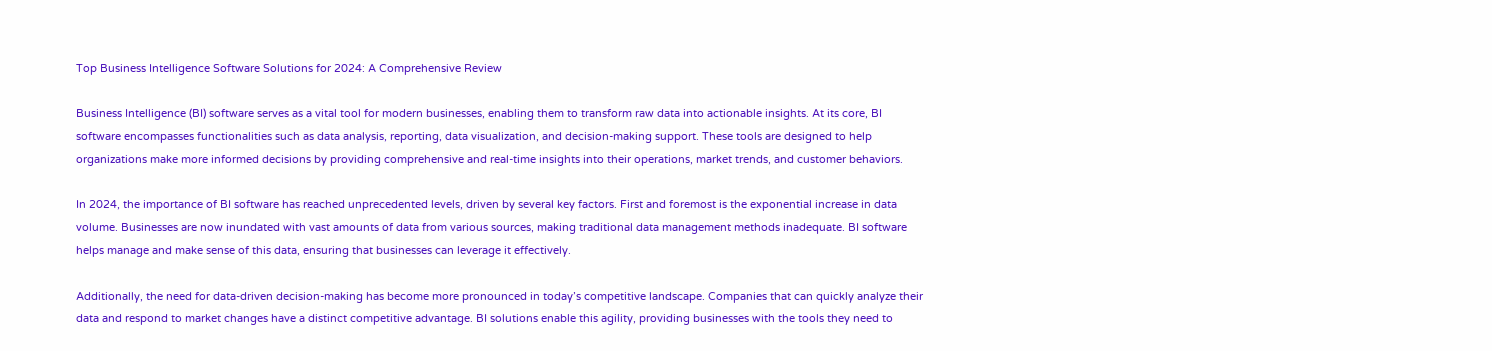Top Business Intelligence Software Solutions for 2024: A Comprehensive Review

Business Intelligence (BI) software serves as a vital tool for modern businesses, enabling them to transform raw data into actionable insights. At its core, BI software encompasses functionalities such as data analysis, reporting, data visualization, and decision-making support. These tools are designed to help organizations make more informed decisions by providing comprehensive and real-time insights into their operations, market trends, and customer behaviors.

In 2024, the importance of BI software has reached unprecedented levels, driven by several key factors. First and foremost is the exponential increase in data volume. Businesses are now inundated with vast amounts of data from various sources, making traditional data management methods inadequate. BI software helps manage and make sense of this data, ensuring that businesses can leverage it effectively.

Additionally, the need for data-driven decision-making has become more pronounced in today’s competitive landscape. Companies that can quickly analyze their data and respond to market changes have a distinct competitive advantage. BI solutions enable this agility, providing businesses with the tools they need to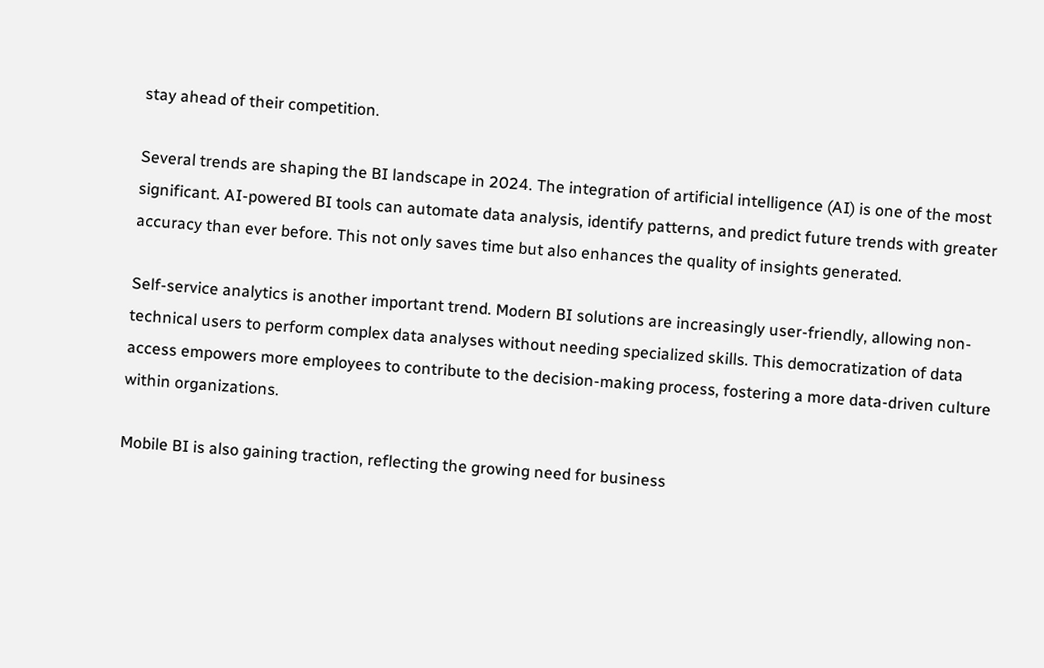stay ahead of their competition.

Several trends are shaping the BI landscape in 2024. The integration of artificial intelligence (AI) is one of the most significant. AI-powered BI tools can automate data analysis, identify patterns, and predict future trends with greater accuracy than ever before. This not only saves time but also enhances the quality of insights generated.

Self-service analytics is another important trend. Modern BI solutions are increasingly user-friendly, allowing non-technical users to perform complex data analyses without needing specialized skills. This democratization of data access empowers more employees to contribute to the decision-making process, fostering a more data-driven culture within organizations.

Mobile BI is also gaining traction, reflecting the growing need for business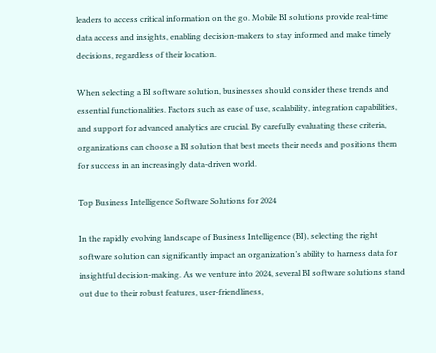leaders to access critical information on the go. Mobile BI solutions provide real-time data access and insights, enabling decision-makers to stay informed and make timely decisions, regardless of their location.

When selecting a BI software solution, businesses should consider these trends and essential functionalities. Factors such as ease of use, scalability, integration capabilities, and support for advanced analytics are crucial. By carefully evaluating these criteria, organizations can choose a BI solution that best meets their needs and positions them for success in an increasingly data-driven world.

Top Business Intelligence Software Solutions for 2024

In the rapidly evolving landscape of Business Intelligence (BI), selecting the right software solution can significantly impact an organization’s ability to harness data for insightful decision-making. As we venture into 2024, several BI software solutions stand out due to their robust features, user-friendliness,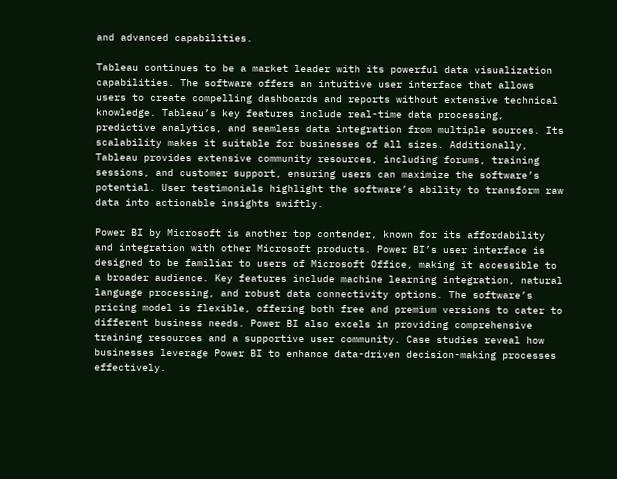and advanced capabilities.

Tableau continues to be a market leader with its powerful data visualization capabilities. The software offers an intuitive user interface that allows users to create compelling dashboards and reports without extensive technical knowledge. Tableau’s key features include real-time data processing, predictive analytics, and seamless data integration from multiple sources. Its scalability makes it suitable for businesses of all sizes. Additionally, Tableau provides extensive community resources, including forums, training sessions, and customer support, ensuring users can maximize the software’s potential. User testimonials highlight the software’s ability to transform raw data into actionable insights swiftly.

Power BI by Microsoft is another top contender, known for its affordability and integration with other Microsoft products. Power BI’s user interface is designed to be familiar to users of Microsoft Office, making it accessible to a broader audience. Key features include machine learning integration, natural language processing, and robust data connectivity options. The software’s pricing model is flexible, offering both free and premium versions to cater to different business needs. Power BI also excels in providing comprehensive training resources and a supportive user community. Case studies reveal how businesses leverage Power BI to enhance data-driven decision-making processes effectively.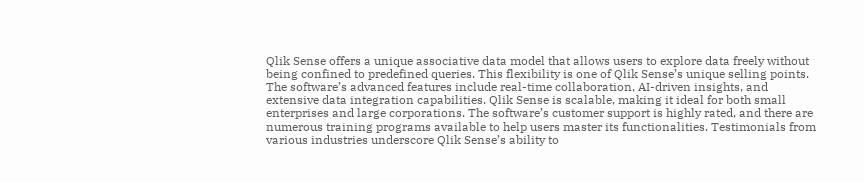Qlik Sense offers a unique associative data model that allows users to explore data freely without being confined to predefined queries. This flexibility is one of Qlik Sense’s unique selling points. The software’s advanced features include real-time collaboration, AI-driven insights, and extensive data integration capabilities. Qlik Sense is scalable, making it ideal for both small enterprises and large corporations. The software’s customer support is highly rated, and there are numerous training programs available to help users master its functionalities. Testimonials from various industries underscore Qlik Sense’s ability to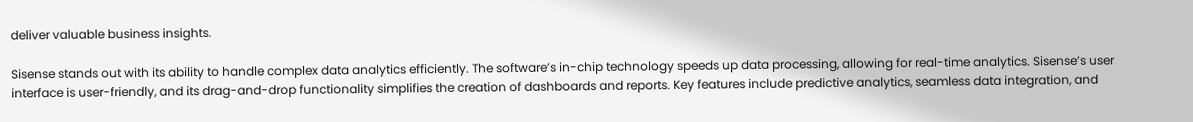deliver valuable business insights.

Sisense stands out with its ability to handle complex data analytics efficiently. The software’s in-chip technology speeds up data processing, allowing for real-time analytics. Sisense’s user interface is user-friendly, and its drag-and-drop functionality simplifies the creation of dashboards and reports. Key features include predictive analytics, seamless data integration, and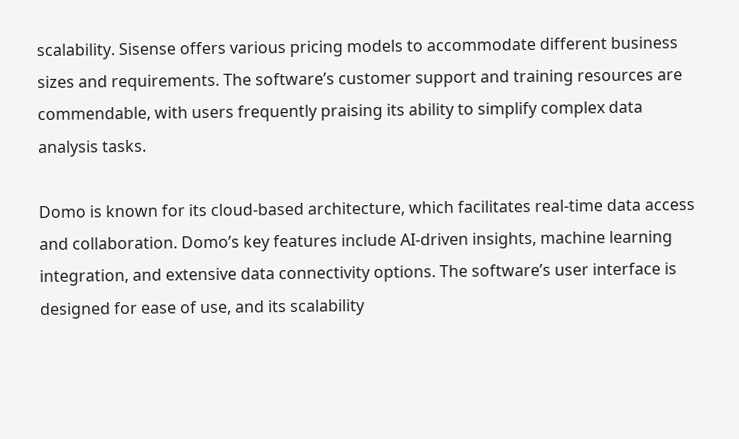scalability. Sisense offers various pricing models to accommodate different business sizes and requirements. The software’s customer support and training resources are commendable, with users frequently praising its ability to simplify complex data analysis tasks.

Domo is known for its cloud-based architecture, which facilitates real-time data access and collaboration. Domo’s key features include AI-driven insights, machine learning integration, and extensive data connectivity options. The software’s user interface is designed for ease of use, and its scalability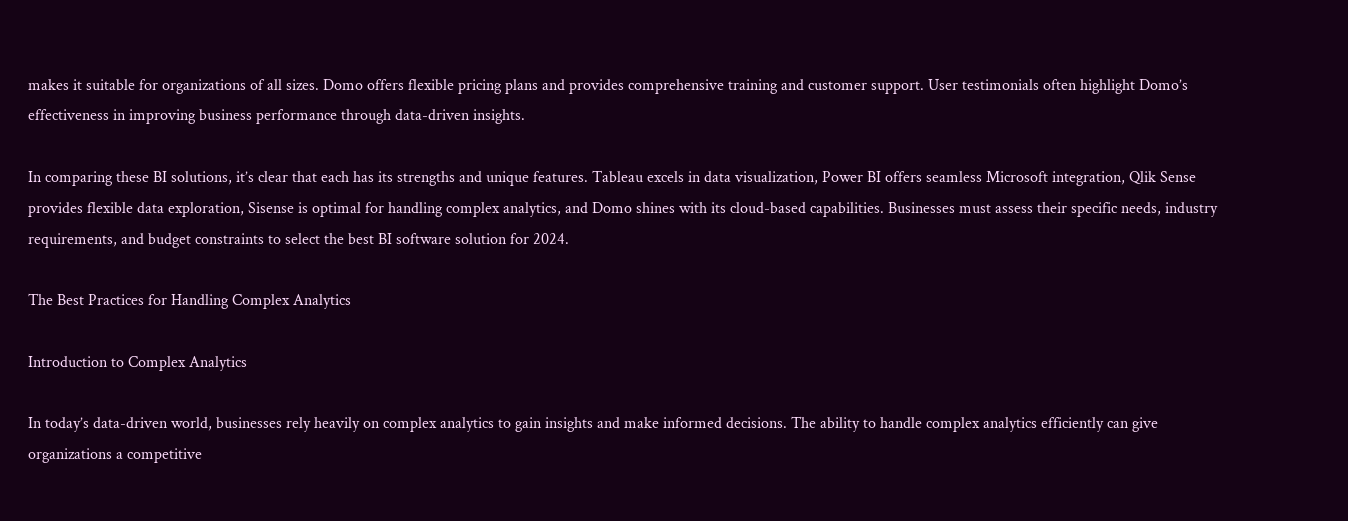makes it suitable for organizations of all sizes. Domo offers flexible pricing plans and provides comprehensive training and customer support. User testimonials often highlight Domo’s effectiveness in improving business performance through data-driven insights.

In comparing these BI solutions, it’s clear that each has its strengths and unique features. Tableau excels in data visualization, Power BI offers seamless Microsoft integration, Qlik Sense provides flexible data exploration, Sisense is optimal for handling complex analytics, and Domo shines with its cloud-based capabilities. Businesses must assess their specific needs, industry requirements, and budget constraints to select the best BI software solution for 2024.

The Best Practices for Handling Complex Analytics

Introduction to Complex Analytics

In today’s data-driven world, businesses rely heavily on complex analytics to gain insights and make informed decisions. The ability to handle complex analytics efficiently can give organizations a competitive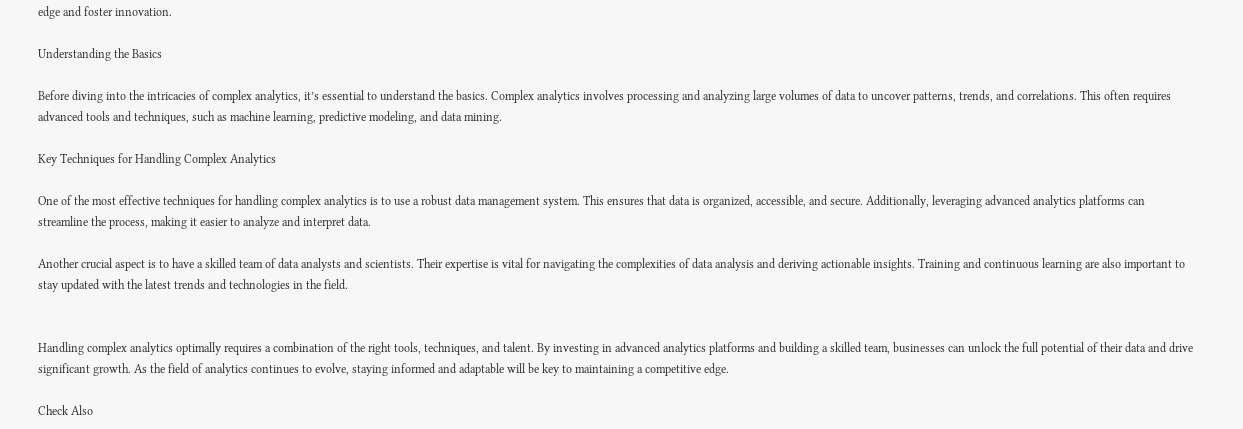edge and foster innovation.

Understanding the Basics

Before diving into the intricacies of complex analytics, it’s essential to understand the basics. Complex analytics involves processing and analyzing large volumes of data to uncover patterns, trends, and correlations. This often requires advanced tools and techniques, such as machine learning, predictive modeling, and data mining.

Key Techniques for Handling Complex Analytics

One of the most effective techniques for handling complex analytics is to use a robust data management system. This ensures that data is organized, accessible, and secure. Additionally, leveraging advanced analytics platforms can streamline the process, making it easier to analyze and interpret data.

Another crucial aspect is to have a skilled team of data analysts and scientists. Their expertise is vital for navigating the complexities of data analysis and deriving actionable insights. Training and continuous learning are also important to stay updated with the latest trends and technologies in the field.


Handling complex analytics optimally requires a combination of the right tools, techniques, and talent. By investing in advanced analytics platforms and building a skilled team, businesses can unlock the full potential of their data and drive significant growth. As the field of analytics continues to evolve, staying informed and adaptable will be key to maintaining a competitive edge.

Check Also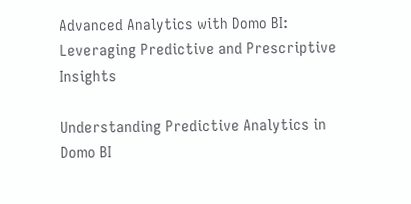Advanced Analytics with Domo BI: Leveraging Predictive and Prescriptive Insights

Understanding Predictive Analytics in Domo BI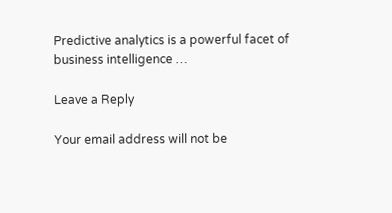Predictive analytics is a powerful facet of business intelligence …

Leave a Reply

Your email address will not be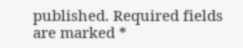published. Required fields are marked *